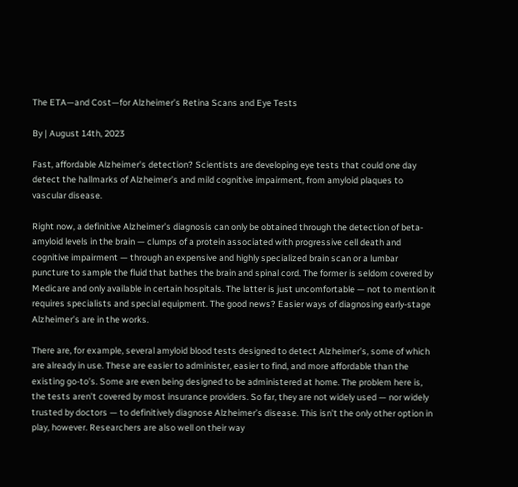The ETA—and Cost—for Alzheimer’s Retina Scans and Eye Tests

By | August 14th, 2023

Fast, affordable Alzheimer's detection? Scientists are developing eye tests that could one day detect the hallmarks of Alzheimer’s and mild cognitive impairment, from amyloid plaques to vascular disease.

Right now, a definitive Alzheimer’s diagnosis can only be obtained through the detection of beta-amyloid levels in the brain — clumps of a protein associated with progressive cell death and cognitive impairment — through an expensive and highly specialized brain scan or a lumbar puncture to sample the fluid that bathes the brain and spinal cord. The former is seldom covered by Medicare and only available in certain hospitals. The latter is just uncomfortable — not to mention it requires specialists and special equipment. The good news? Easier ways of diagnosing early-stage Alzheimer’s are in the works.

There are, for example, several amyloid blood tests designed to detect Alzheimer’s, some of which are already in use. These are easier to administer, easier to find, and more affordable than the existing go-to’s. Some are even being designed to be administered at home. The problem here is, the tests aren’t covered by most insurance providers. So far, they are not widely used — nor widely trusted by doctors — to definitively diagnose Alzheimer’s disease. This isn’t the only other option in play, however. Researchers are also well on their way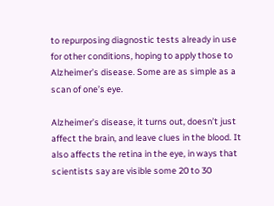to repurposing diagnostic tests already in use for other conditions, hoping to apply those to Alzheimer’s disease. Some are as simple as a scan of one’s eye.

Alzheimer’s disease, it turns out, doesn’t just affect the brain, and leave clues in the blood. It also affects the retina in the eye, in ways that scientists say are visible some 20 to 30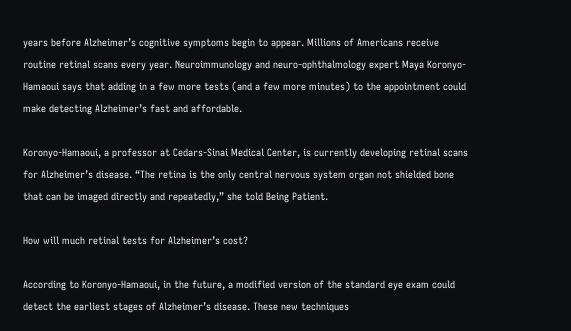years before Alzheimer’s cognitive symptoms begin to appear. Millions of Americans receive routine retinal scans every year. Neuroimmunology and neuro-ophthalmology expert Maya Koronyo-Hamaoui says that adding in a few more tests (and a few more minutes) to the appointment could make detecting Alzheimer’s fast and affordable.

Koronyo-Hamaoui, a professor at Cedars-Sinai Medical Center, is currently developing retinal scans for Alzheimer’s disease. “The retina is the only central nervous system organ not shielded bone that can be imaged directly and repeatedly,” she told Being Patient.

How will much retinal tests for Alzheimer’s cost?

According to Koronyo-Hamaoui, in the future, a modified version of the standard eye exam could detect the earliest stages of Alzheimer’s disease. These new techniques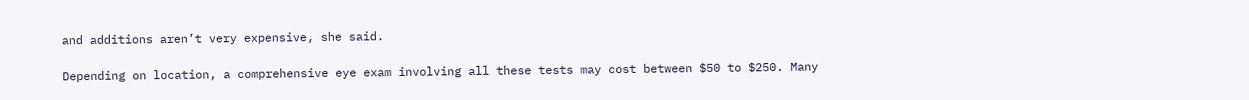and additions aren’t very expensive, she said.

Depending on location, a comprehensive eye exam involving all these tests may cost between $50 to $250. Many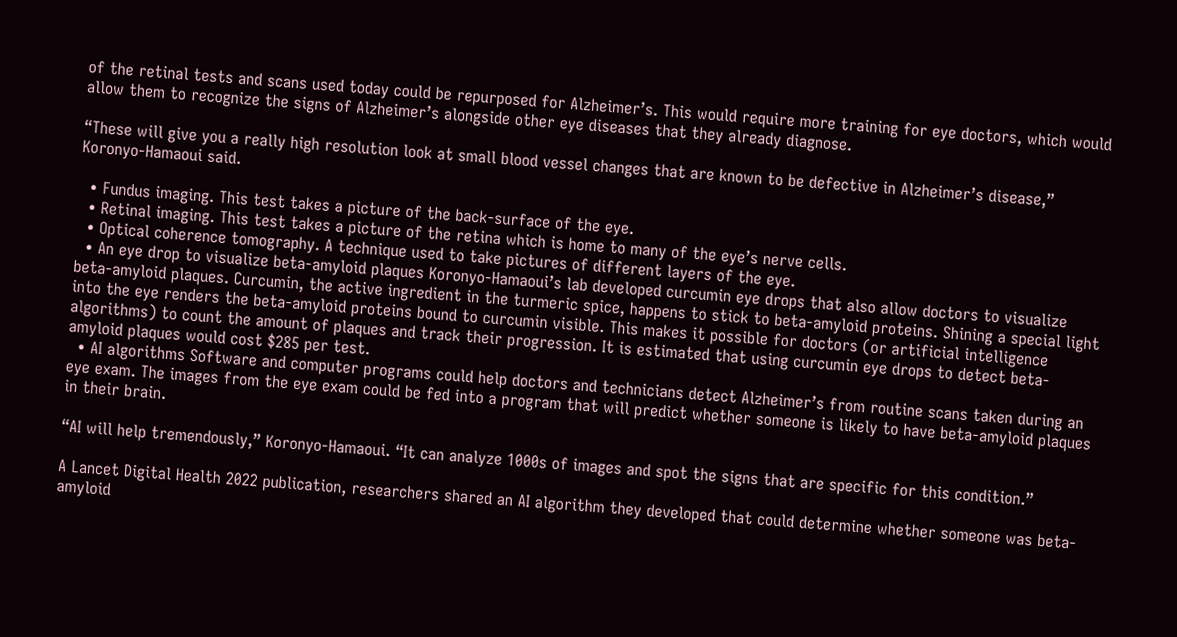of the retinal tests and scans used today could be repurposed for Alzheimer’s. This would require more training for eye doctors, which would allow them to recognize the signs of Alzheimer’s alongside other eye diseases that they already diagnose.

“These will give you a really high resolution look at small blood vessel changes that are known to be defective in Alzheimer’s disease,” Koronyo-Hamaoui said.

  • Fundus imaging. This test takes a picture of the back-surface of the eye.
  • Retinal imaging. This test takes a picture of the retina which is home to many of the eye’s nerve cells.
  • Optical coherence tomography. A technique used to take pictures of different layers of the eye.
  • An eye drop to visualize beta-amyloid plaques Koronyo-Hamaoui’s lab developed curcumin eye drops that also allow doctors to visualize beta-amyloid plaques. Curcumin, the active ingredient in the turmeric spice, happens to stick to beta-amyloid proteins. Shining a special light into the eye renders the beta-amyloid proteins bound to curcumin visible. This makes it possible for doctors (or artificial intelligence algorithms) to count the amount of plaques and track their progression. It is estimated that using curcumin eye drops to detect beta-amyloid plaques would cost $285 per test.
  • AI algorithms Software and computer programs could help doctors and technicians detect Alzheimer’s from routine scans taken during an eye exam. The images from the eye exam could be fed into a program that will predict whether someone is likely to have beta-amyloid plaques in their brain.

“AI will help tremendously,” Koronyo-Hamaoui. “It can analyze 1000s of images and spot the signs that are specific for this condition.”

A Lancet Digital Health 2022 publication, researchers shared an AI algorithm they developed that could determine whether someone was beta-amyloid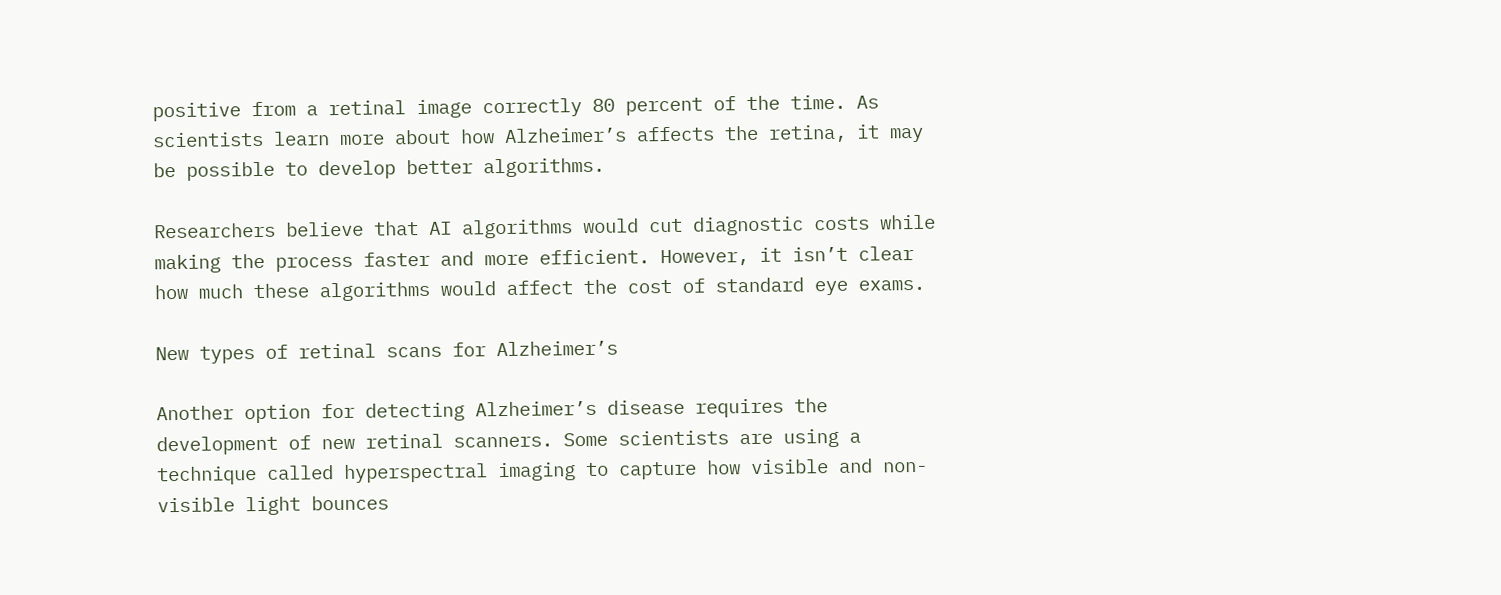positive from a retinal image correctly 80 percent of the time. As scientists learn more about how Alzheimer’s affects the retina, it may be possible to develop better algorithms.

Researchers believe that AI algorithms would cut diagnostic costs while making the process faster and more efficient. However, it isn’t clear how much these algorithms would affect the cost of standard eye exams.

New types of retinal scans for Alzheimer’s

Another option for detecting Alzheimer’s disease requires the development of new retinal scanners. Some scientists are using a technique called hyperspectral imaging to capture how visible and non-visible light bounces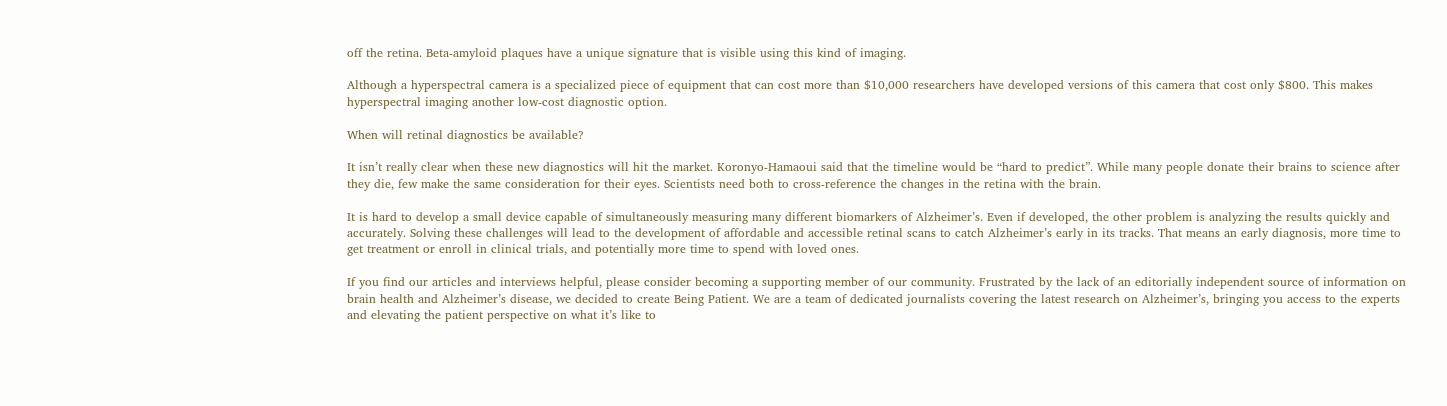off the retina. Beta-amyloid plaques have a unique signature that is visible using this kind of imaging.

Although a hyperspectral camera is a specialized piece of equipment that can cost more than $10,000 researchers have developed versions of this camera that cost only $800. This makes hyperspectral imaging another low-cost diagnostic option.

When will retinal diagnostics be available?

It isn’t really clear when these new diagnostics will hit the market. Koronyo-Hamaoui said that the timeline would be “hard to predict”. While many people donate their brains to science after they die, few make the same consideration for their eyes. Scientists need both to cross-reference the changes in the retina with the brain.

It is hard to develop a small device capable of simultaneously measuring many different biomarkers of Alzheimer’s. Even if developed, the other problem is analyzing the results quickly and accurately. Solving these challenges will lead to the development of affordable and accessible retinal scans to catch Alzheimer’s early in its tracks. That means an early diagnosis, more time to get treatment or enroll in clinical trials, and potentially more time to spend with loved ones.

If you find our articles and interviews helpful, please consider becoming a supporting member of our community. Frustrated by the lack of an editorially independent source of information on brain health and Alzheimer’s disease, we decided to create Being Patient. We are a team of dedicated journalists covering the latest research on Alzheimer’s, bringing you access to the experts and elevating the patient perspective on what it’s like to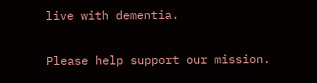live with dementia.

Please help support our mission.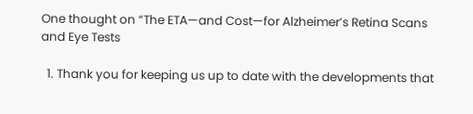One thought on “The ETA—and Cost—for Alzheimer’s Retina Scans and Eye Tests

  1. Thank you for keeping us up to date with the developments that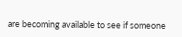are becoming available to see if someone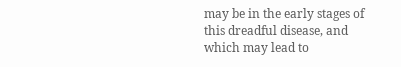may be in the early stages of this dreadful disease, and which may lead to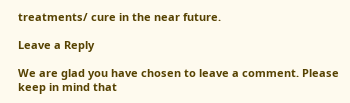treatments/ cure in the near future.

Leave a Reply

We are glad you have chosen to leave a comment. Please keep in mind that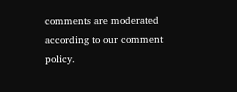comments are moderated according to our comment policy.